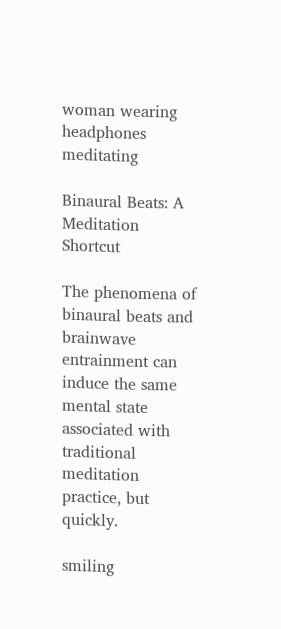woman wearing headphones meditating

Binaural Beats: A Meditation Shortcut

The phenomena of binaural beats and brainwave entrainment can induce the same mental state associated with traditional meditation practice, but quickly.

smiling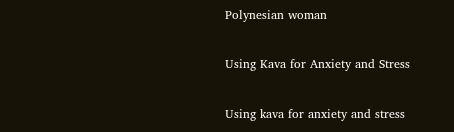Polynesian woman

Using Kava for Anxiety and Stress

Using kava for anxiety and stress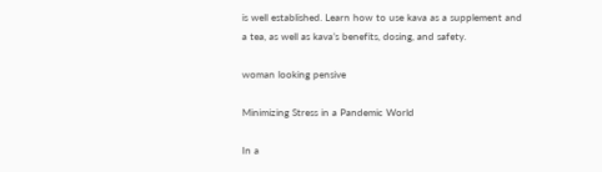is well established. Learn how to use kava as a supplement and a tea, as well as kava’s benefits, dosing, and safety.

woman looking pensive

Minimizing Stress in a Pandemic World

In a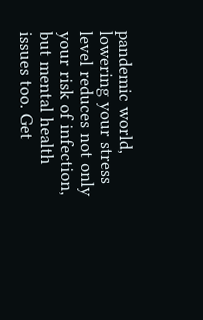pandemic world, lowering your stress level reduces not only your risk of infection, but mental health issues too. Get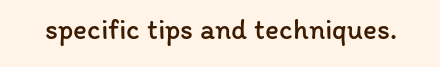specific tips and techniques.